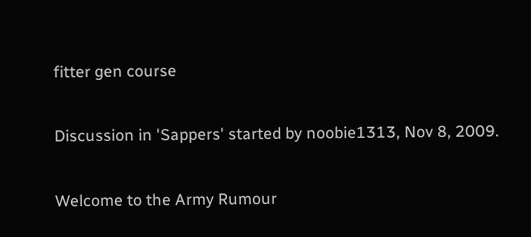fitter gen course

Discussion in 'Sappers' started by noobie1313, Nov 8, 2009.

Welcome to the Army Rumour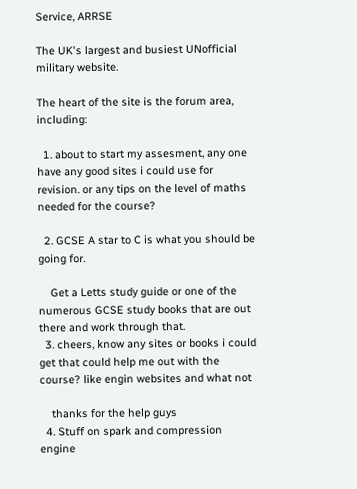Service, ARRSE

The UK's largest and busiest UNofficial military website.

The heart of the site is the forum area, including:

  1. about to start my assesment, any one have any good sites i could use for revision. or any tips on the level of maths needed for the course?

  2. GCSE A star to C is what you should be going for.

    Get a Letts study guide or one of the numerous GCSE study books that are out there and work through that.
  3. cheers, know any sites or books i could get that could help me out with the course? like engin websites and what not

    thanks for the help guys
  4. Stuff on spark and compression engine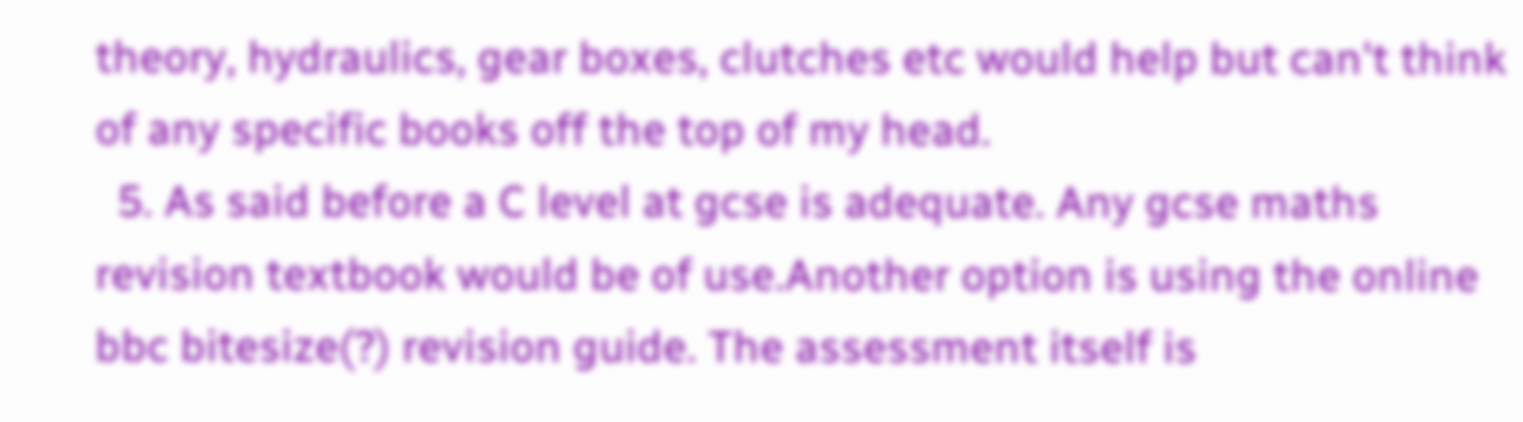theory, hydraulics, gear boxes, clutches etc would help but can't think of any specific books off the top of my head.
  5. As said before a C level at gcse is adequate. Any gcse maths revision textbook would be of use.Another option is using the online bbc bitesize(?) revision guide. The assessment itself is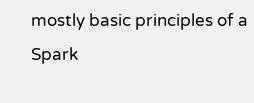mostly basic principles of a Spark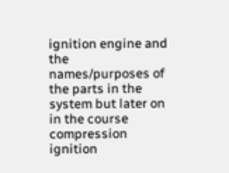ignition engine and the names/purposes of the parts in the system but later on in the course compression ignition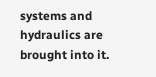systems and hydraulics are brought into it.